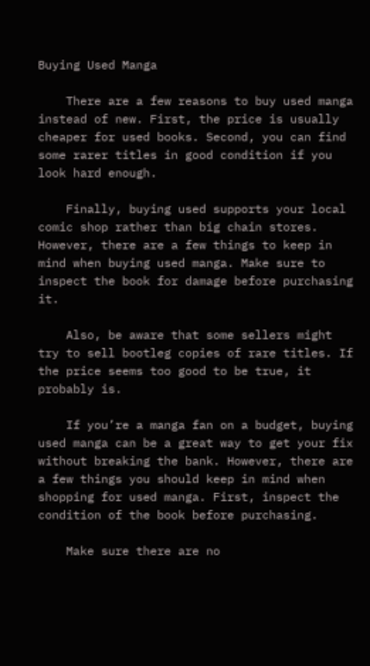Buying Used Manga

    There are a few reasons to buy used manga instead of new. First, the price is usually cheaper for used books. Second, you can find some rarer titles in good condition if you look hard enough.

    Finally, buying used supports your local comic shop rather than big chain stores. However, there are a few things to keep in mind when buying used manga. Make sure to inspect the book for damage before purchasing it.

    Also, be aware that some sellers might try to sell bootleg copies of rare titles. If the price seems too good to be true, it probably is.

    If you’re a manga fan on a budget, buying used manga can be a great way to get your fix without breaking the bank. However, there are a few things you should keep in mind when shopping for used manga. First, inspect the condition of the book before purchasing.

    Make sure there are no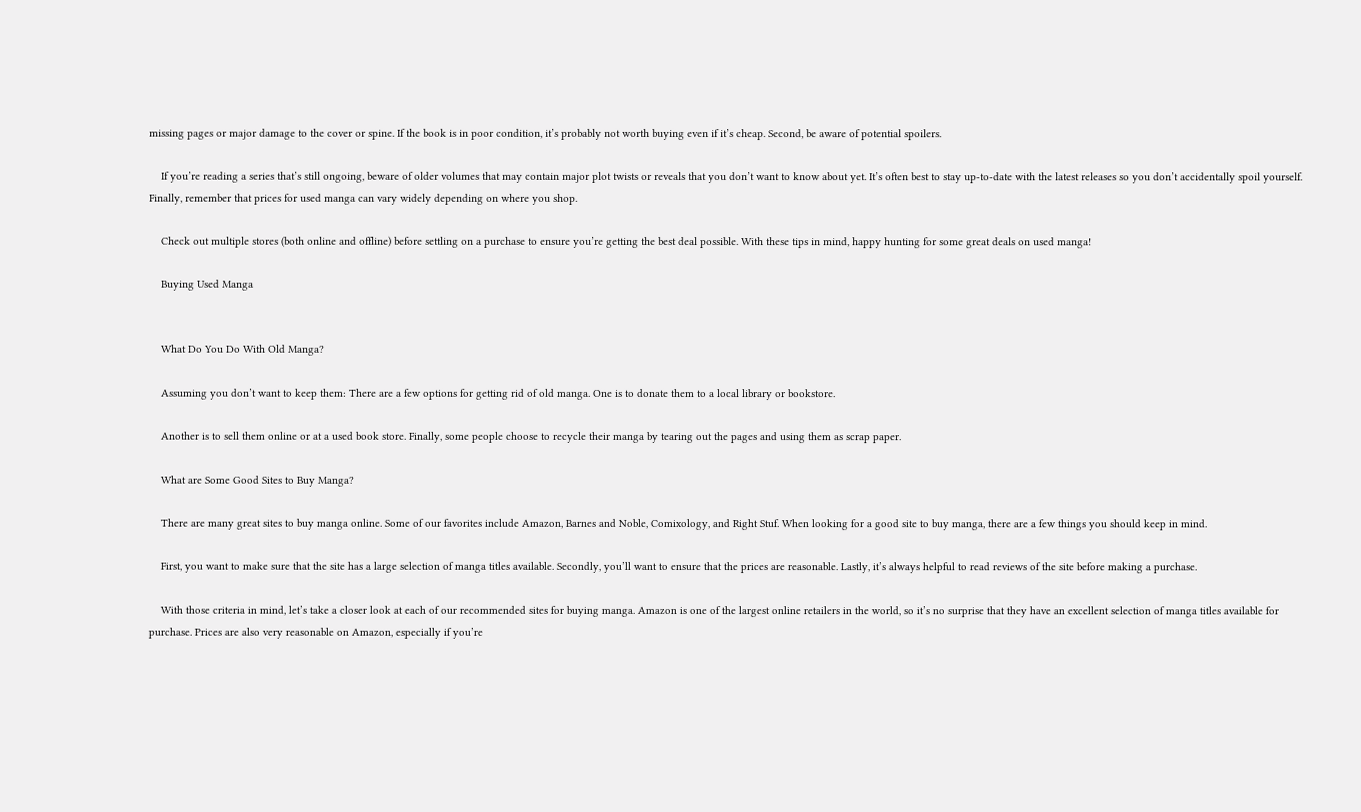missing pages or major damage to the cover or spine. If the book is in poor condition, it’s probably not worth buying even if it’s cheap. Second, be aware of potential spoilers.

    If you’re reading a series that’s still ongoing, beware of older volumes that may contain major plot twists or reveals that you don’t want to know about yet. It’s often best to stay up-to-date with the latest releases so you don’t accidentally spoil yourself. Finally, remember that prices for used manga can vary widely depending on where you shop.

    Check out multiple stores (both online and offline) before settling on a purchase to ensure you’re getting the best deal possible. With these tips in mind, happy hunting for some great deals on used manga!

    Buying Used Manga


    What Do You Do With Old Manga?

    Assuming you don’t want to keep them: There are a few options for getting rid of old manga. One is to donate them to a local library or bookstore.

    Another is to sell them online or at a used book store. Finally, some people choose to recycle their manga by tearing out the pages and using them as scrap paper.

    What are Some Good Sites to Buy Manga?

    There are many great sites to buy manga online. Some of our favorites include Amazon, Barnes and Noble, Comixology, and Right Stuf. When looking for a good site to buy manga, there are a few things you should keep in mind.

    First, you want to make sure that the site has a large selection of manga titles available. Secondly, you’ll want to ensure that the prices are reasonable. Lastly, it’s always helpful to read reviews of the site before making a purchase.

    With those criteria in mind, let’s take a closer look at each of our recommended sites for buying manga. Amazon is one of the largest online retailers in the world, so it’s no surprise that they have an excellent selection of manga titles available for purchase. Prices are also very reasonable on Amazon, especially if you’re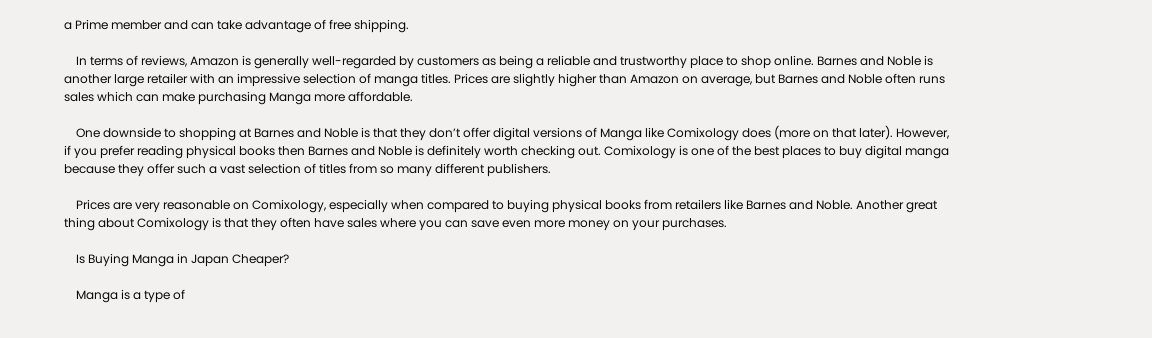a Prime member and can take advantage of free shipping.

    In terms of reviews, Amazon is generally well-regarded by customers as being a reliable and trustworthy place to shop online. Barnes and Noble is another large retailer with an impressive selection of manga titles. Prices are slightly higher than Amazon on average, but Barnes and Noble often runs sales which can make purchasing Manga more affordable.

    One downside to shopping at Barnes and Noble is that they don’t offer digital versions of Manga like Comixology does (more on that later). However, if you prefer reading physical books then Barnes and Noble is definitely worth checking out. Comixology is one of the best places to buy digital manga because they offer such a vast selection of titles from so many different publishers.

    Prices are very reasonable on Comixology, especially when compared to buying physical books from retailers like Barnes and Noble. Another great thing about Comixology is that they often have sales where you can save even more money on your purchases.

    Is Buying Manga in Japan Cheaper?

    Manga is a type of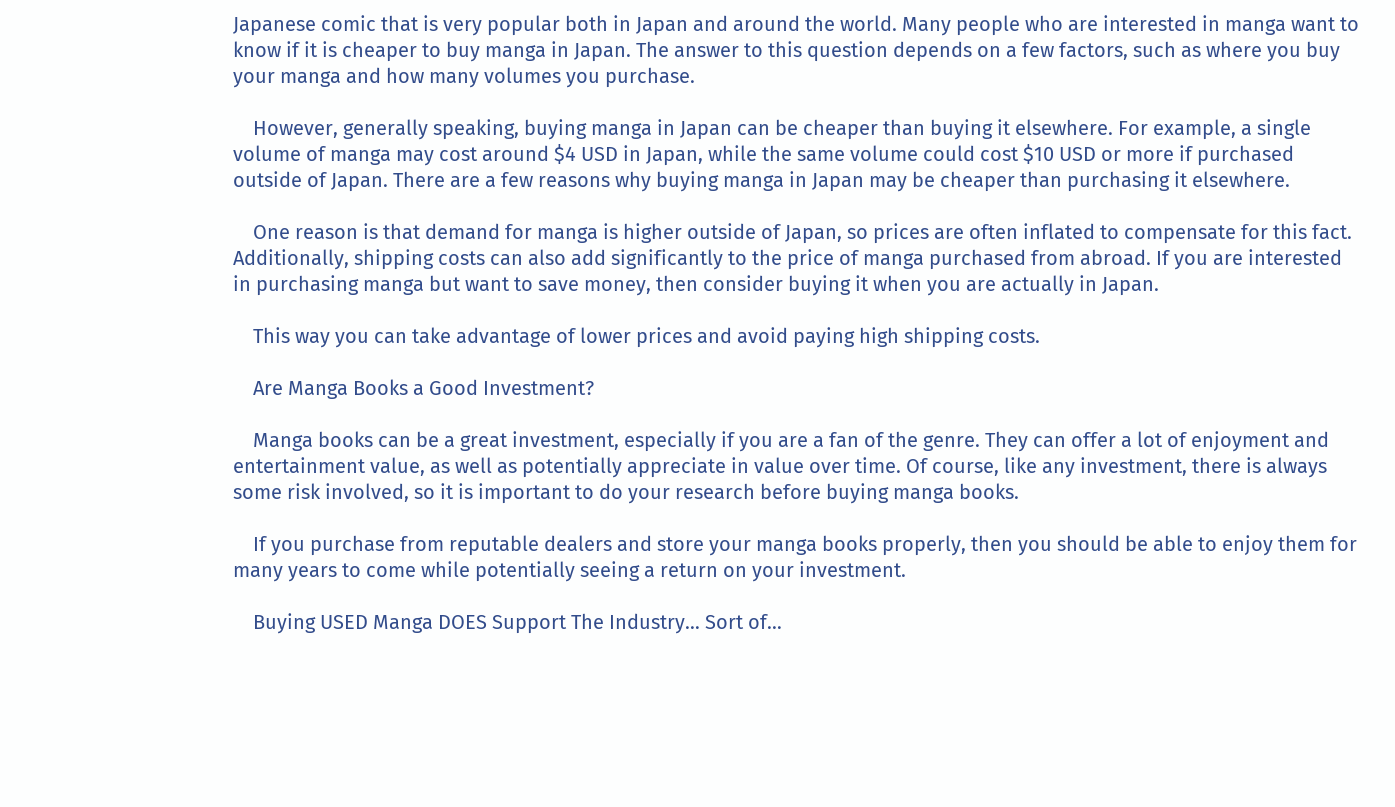Japanese comic that is very popular both in Japan and around the world. Many people who are interested in manga want to know if it is cheaper to buy manga in Japan. The answer to this question depends on a few factors, such as where you buy your manga and how many volumes you purchase.

    However, generally speaking, buying manga in Japan can be cheaper than buying it elsewhere. For example, a single volume of manga may cost around $4 USD in Japan, while the same volume could cost $10 USD or more if purchased outside of Japan. There are a few reasons why buying manga in Japan may be cheaper than purchasing it elsewhere.

    One reason is that demand for manga is higher outside of Japan, so prices are often inflated to compensate for this fact. Additionally, shipping costs can also add significantly to the price of manga purchased from abroad. If you are interested in purchasing manga but want to save money, then consider buying it when you are actually in Japan.

    This way you can take advantage of lower prices and avoid paying high shipping costs.

    Are Manga Books a Good Investment?

    Manga books can be a great investment, especially if you are a fan of the genre. They can offer a lot of enjoyment and entertainment value, as well as potentially appreciate in value over time. Of course, like any investment, there is always some risk involved, so it is important to do your research before buying manga books.

    If you purchase from reputable dealers and store your manga books properly, then you should be able to enjoy them for many years to come while potentially seeing a return on your investment.

    Buying USED Manga DOES Support The Industry… Sort of…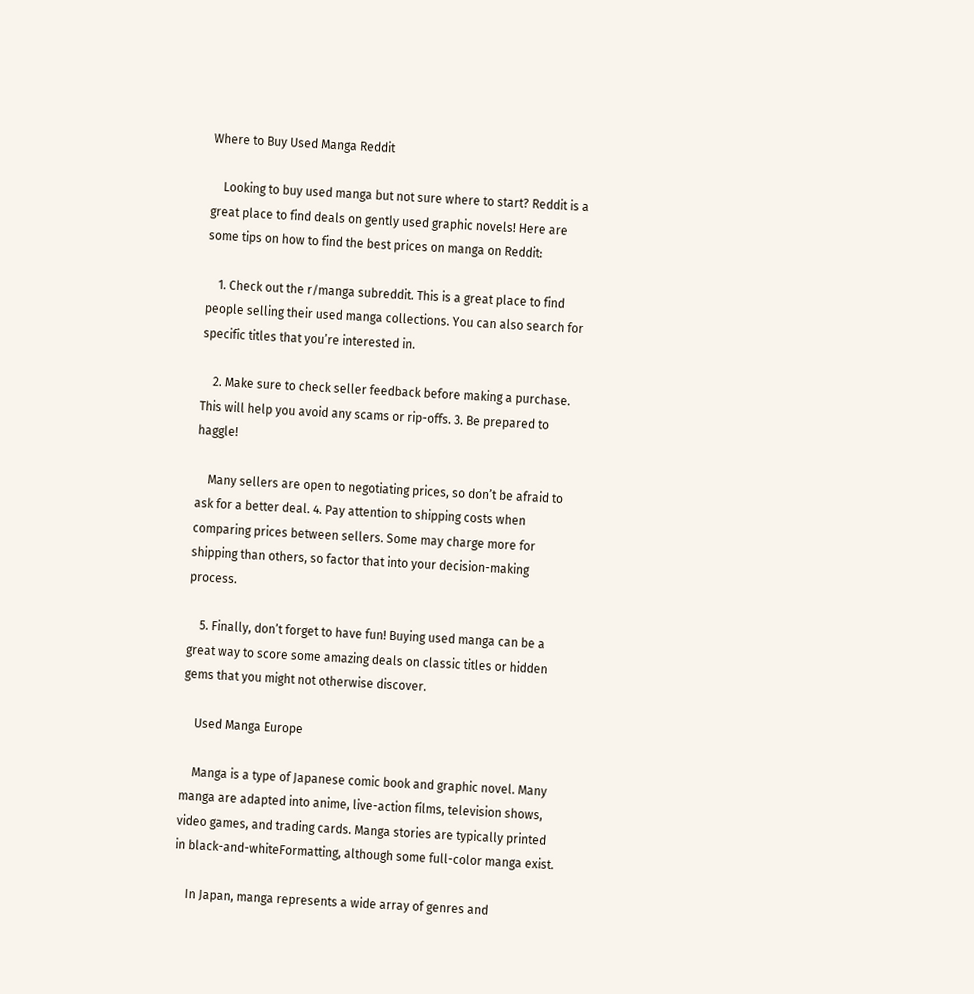Where to Buy Used Manga Reddit

    Looking to buy used manga but not sure where to start? Reddit is a great place to find deals on gently used graphic novels! Here are some tips on how to find the best prices on manga on Reddit:

    1. Check out the r/manga subreddit. This is a great place to find people selling their used manga collections. You can also search for specific titles that you’re interested in.

    2. Make sure to check seller feedback before making a purchase. This will help you avoid any scams or rip-offs. 3. Be prepared to haggle!

    Many sellers are open to negotiating prices, so don’t be afraid to ask for a better deal. 4. Pay attention to shipping costs when comparing prices between sellers. Some may charge more for shipping than others, so factor that into your decision-making process.

    5. Finally, don’t forget to have fun! Buying used manga can be a great way to score some amazing deals on classic titles or hidden gems that you might not otherwise discover.

    Used Manga Europe

    Manga is a type of Japanese comic book and graphic novel. Many manga are adapted into anime, live-action films, television shows, video games, and trading cards. Manga stories are typically printed in black-and-whiteFormatting, although some full-color manga exist.

    In Japan, manga represents a wide array of genres and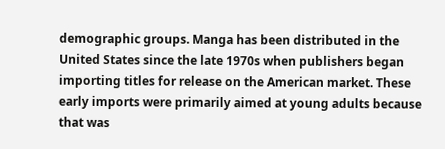demographic groups. Manga has been distributed in the United States since the late 1970s when publishers began importing titles for release on the American market. These early imports were primarily aimed at young adults because that was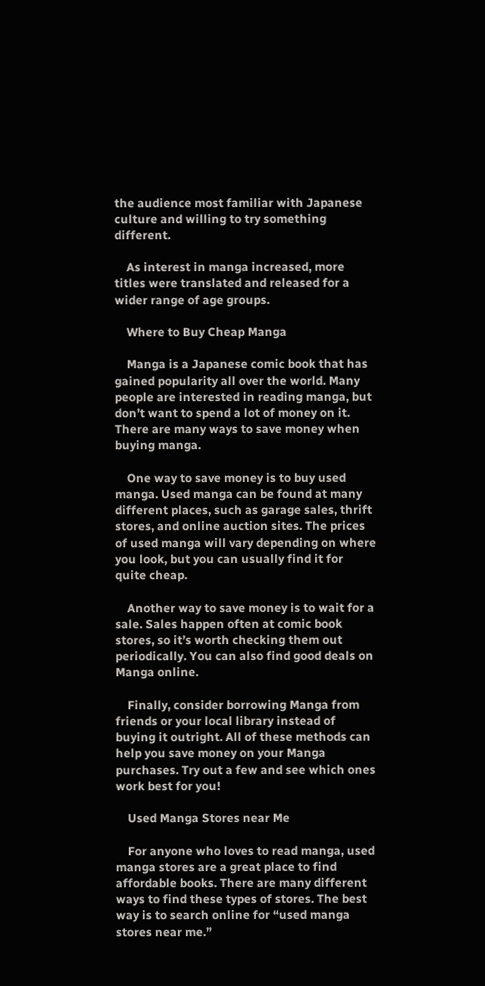the audience most familiar with Japanese culture and willing to try something different.

    As interest in manga increased, more titles were translated and released for a wider range of age groups.

    Where to Buy Cheap Manga

    Manga is a Japanese comic book that has gained popularity all over the world. Many people are interested in reading manga, but don’t want to spend a lot of money on it. There are many ways to save money when buying manga.

    One way to save money is to buy used manga. Used manga can be found at many different places, such as garage sales, thrift stores, and online auction sites. The prices of used manga will vary depending on where you look, but you can usually find it for quite cheap.

    Another way to save money is to wait for a sale. Sales happen often at comic book stores, so it’s worth checking them out periodically. You can also find good deals on Manga online.

    Finally, consider borrowing Manga from friends or your local library instead of buying it outright. All of these methods can help you save money on your Manga purchases. Try out a few and see which ones work best for you!

    Used Manga Stores near Me

    For anyone who loves to read manga, used manga stores are a great place to find affordable books. There are many different ways to find these types of stores. The best way is to search online for “used manga stores near me.”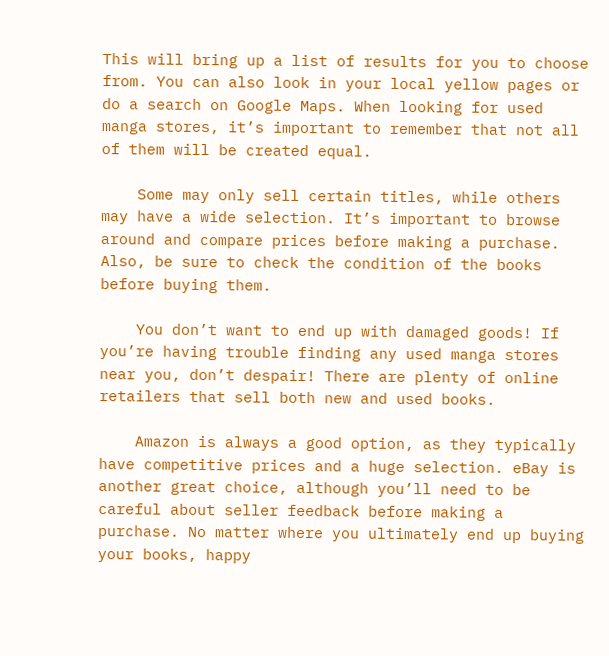This will bring up a list of results for you to choose from. You can also look in your local yellow pages or do a search on Google Maps. When looking for used manga stores, it’s important to remember that not all of them will be created equal.

    Some may only sell certain titles, while others may have a wide selection. It’s important to browse around and compare prices before making a purchase. Also, be sure to check the condition of the books before buying them.

    You don’t want to end up with damaged goods! If you’re having trouble finding any used manga stores near you, don’t despair! There are plenty of online retailers that sell both new and used books.

    Amazon is always a good option, as they typically have competitive prices and a huge selection. eBay is another great choice, although you’ll need to be careful about seller feedback before making a purchase. No matter where you ultimately end up buying your books, happy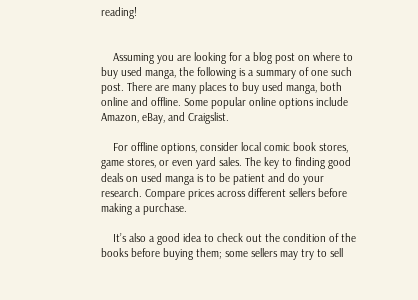reading!


    Assuming you are looking for a blog post on where to buy used manga, the following is a summary of one such post. There are many places to buy used manga, both online and offline. Some popular online options include Amazon, eBay, and Craigslist.

    For offline options, consider local comic book stores, game stores, or even yard sales. The key to finding good deals on used manga is to be patient and do your research. Compare prices across different sellers before making a purchase.

    It’s also a good idea to check out the condition of the books before buying them; some sellers may try to sell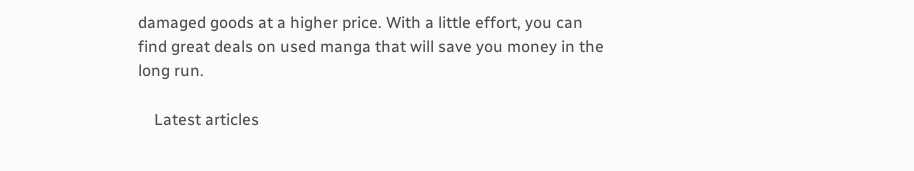damaged goods at a higher price. With a little effort, you can find great deals on used manga that will save you money in the long run.

    Latest articles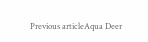Previous articleAqua Deer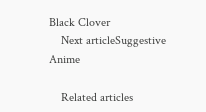Black Clover
    Next articleSuggestive Anime

    Related articles